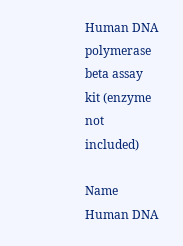Human DNA polymerase beta assay kit (enzyme not included)

Name Human DNA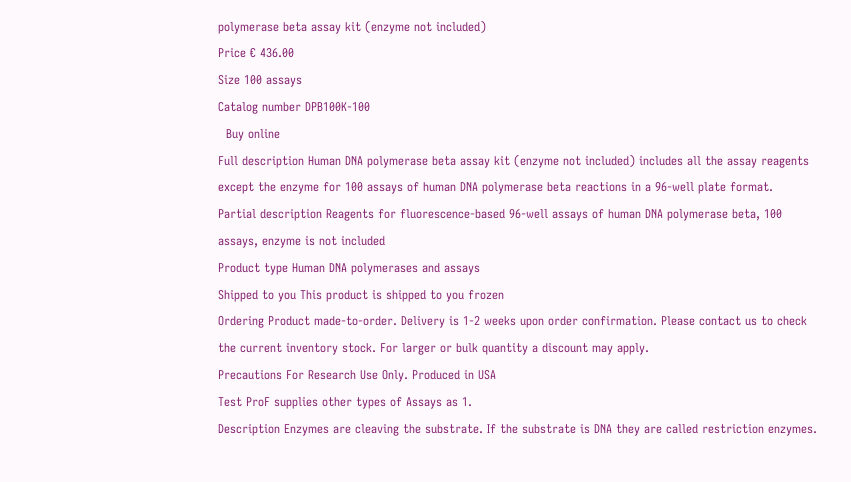polymerase beta assay kit (enzyme not included)
Price € 436.00
Size 100 assays
Catalog number DPB100K-100
  Buy online
Full description Human DNA polymerase beta assay kit (enzyme not included) includes all the assay reagents except the enzyme for 100 assays of human DNA polymerase beta reactions in a 96-well plate format.
Partial description Reagents for fluorescence-based 96-well assays of human DNA polymerase beta, 100 assays, enzyme is not included
Product type Human DNA polymerases and assays
Shipped to you This product is shipped to you frozen
Ordering Product made-to-order. Delivery is 1-2 weeks upon order confirmation. Please contact us to check the current inventory stock. For larger or bulk quantity a discount may apply.
Precautions For Research Use Only. Produced in USA
Test ProF supplies other types of Assays as 1.
Description Enzymes are cleaving the substrate. If the substrate is DNA they are called restriction enzymes.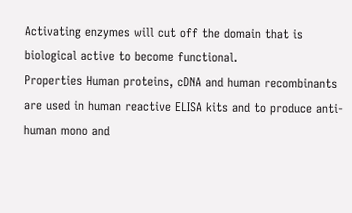Activating enzymes will cut off the domain that is biological active to become functional.
Properties Human proteins, cDNA and human recombinants are used in human reactive ELISA kits and to produce anti-human mono and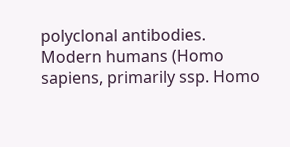polyclonal antibodies. Modern humans (Homo sapiens, primarily ssp. Homo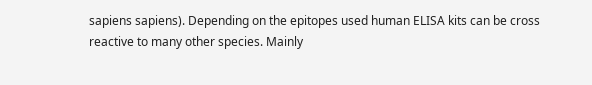sapiens sapiens). Depending on the epitopes used human ELISA kits can be cross reactive to many other species. Mainly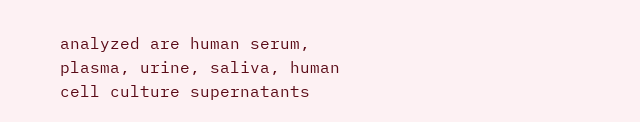analyzed are human serum, plasma, urine, saliva, human cell culture supernatants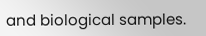and biological samples.